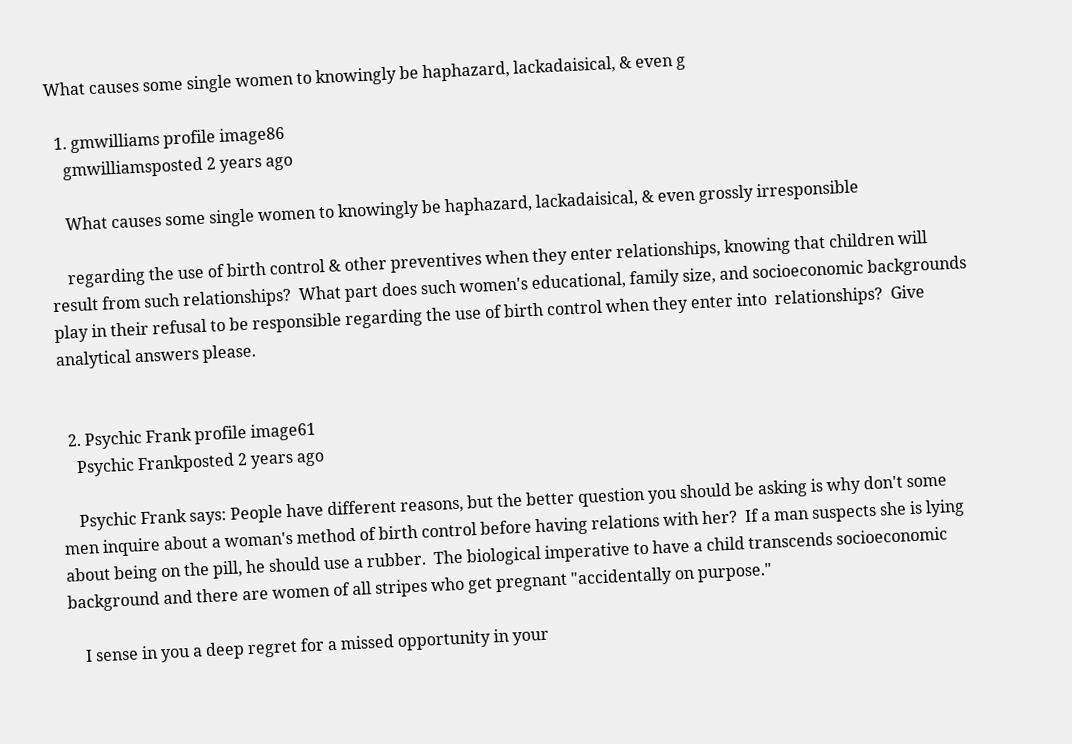What causes some single women to knowingly be haphazard, lackadaisical, & even g

  1. gmwilliams profile image86
    gmwilliamsposted 2 years ago

    What causes some single women to knowingly be haphazard, lackadaisical, & even grossly irresponsible

    regarding the use of birth control & other preventives when they enter relationships, knowing that children will result from such relationships?  What part does such women's educational, family size, and socioeconomic backgrounds play in their refusal to be responsible regarding the use of birth control when they enter into  relationships?  Give analytical answers please.


  2. Psychic Frank profile image61
    Psychic Frankposted 2 years ago

    Psychic Frank says: People have different reasons, but the better question you should be asking is why don't some men inquire about a woman's method of birth control before having relations with her?  If a man suspects she is lying about being on the pill, he should use a rubber.  The biological imperative to have a child transcends socioeconomic background and there are women of all stripes who get pregnant "accidentally on purpose."

    I sense in you a deep regret for a missed opportunity in your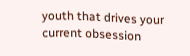youth that drives your current obsession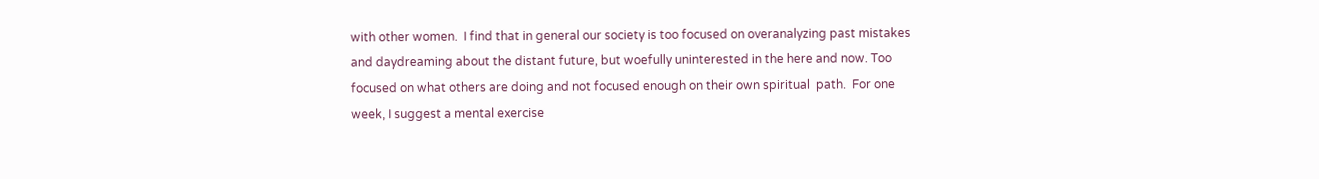with other women.  I find that in general our society is too focused on overanalyzing past mistakes and daydreaming about the distant future, but woefully uninterested in the here and now. Too focused on what others are doing and not focused enough on their own spiritual  path.  For one week, I suggest a mental exercise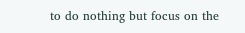to do nothing but focus on the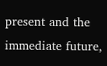present and the immediate future,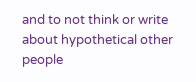and to not think or write about hypothetical other people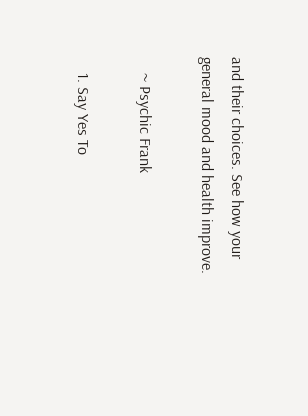and their choices. See how your general mood and health improve.

    ~ Psychic Frank

    1. Say Yes To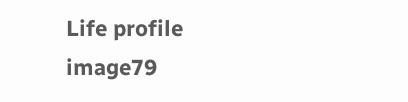Life profile image79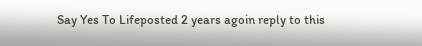Say Yes To Lifeposted 2 years agoin reply to this